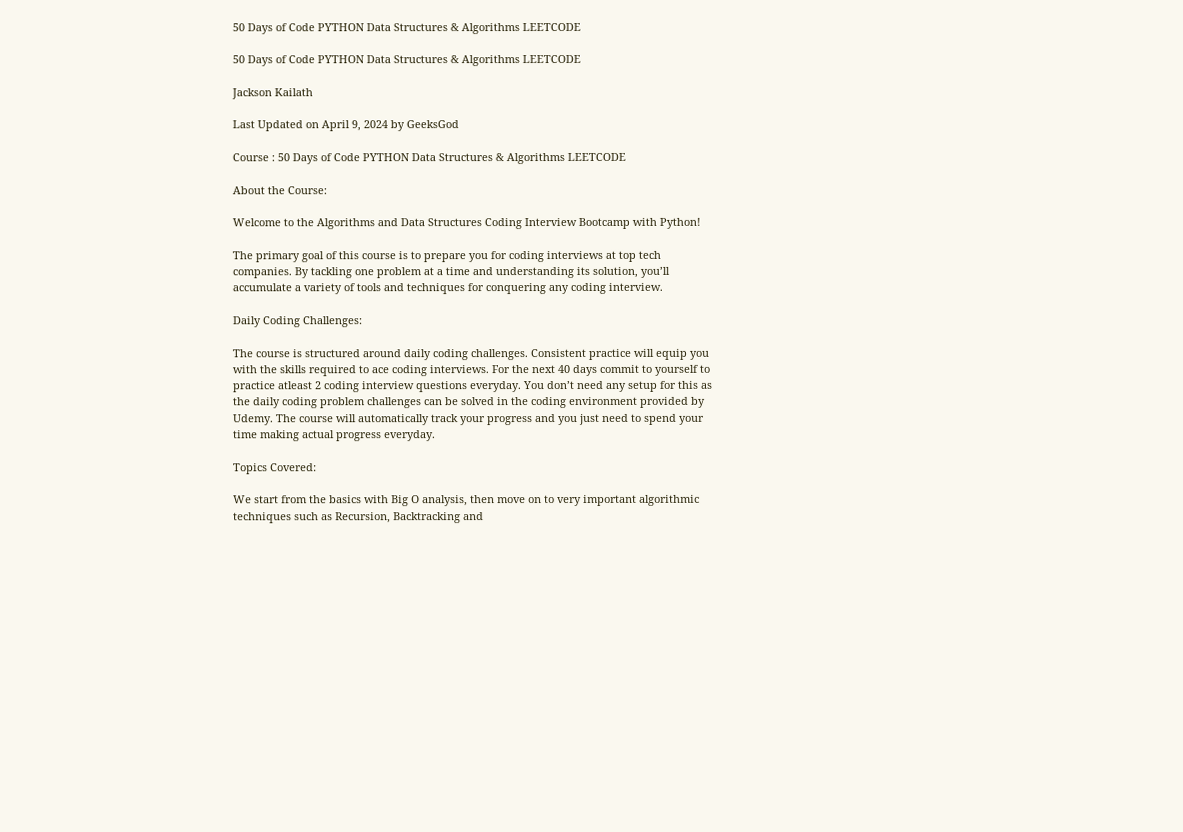50 Days of Code PYTHON Data Structures & Algorithms LEETCODE

50 Days of Code PYTHON Data Structures & Algorithms LEETCODE

Jackson Kailath

Last Updated on April 9, 2024 by GeeksGod

Course : 50 Days of Code PYTHON Data Structures & Algorithms LEETCODE

About the Course:

Welcome to the Algorithms and Data Structures Coding Interview Bootcamp with Python!

The primary goal of this course is to prepare you for coding interviews at top tech companies. By tackling one problem at a time and understanding its solution, you’ll accumulate a variety of tools and techniques for conquering any coding interview.

Daily Coding Challenges:

The course is structured around daily coding challenges. Consistent practice will equip you with the skills required to ace coding interviews. For the next 40 days commit to yourself to practice atleast 2 coding interview questions everyday. You don’t need any setup for this as the daily coding problem challenges can be solved in the coding environment provided by Udemy. The course will automatically track your progress and you just need to spend your time making actual progress everyday.

Topics Covered:

We start from the basics with Big O analysis, then move on to very important algorithmic techniques such as Recursion, Backtracking and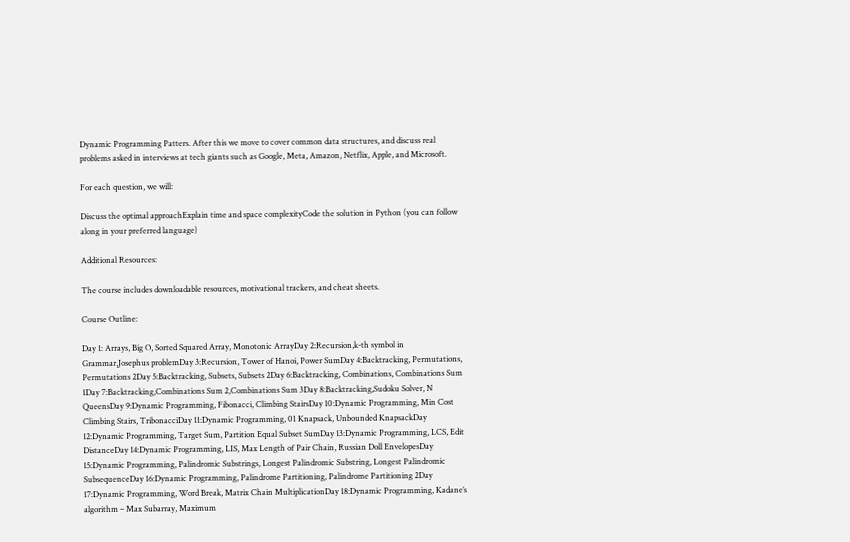Dynamic Programming Patters. After this we move to cover common data structures, and discuss real problems asked in interviews at tech giants such as Google, Meta, Amazon, Netflix, Apple, and Microsoft.

For each question, we will:

Discuss the optimal approachExplain time and space complexityCode the solution in Python (you can follow along in your preferred language)

Additional Resources:

The course includes downloadable resources, motivational trackers, and cheat sheets.

Course Outline:

Day 1: Arrays, Big O, Sorted Squared Array, Monotonic ArrayDay 2:Recursion,k-th symbol in Grammar,Josephus problemDay 3:Recursion, Tower of Hanoi, Power SumDay 4:Backtracking, Permutations, Permutations 2Day 5:Backtracking, Subsets, Subsets 2Day 6:Backtracking, Combinations, Combinations Sum 1Day 7:Backtracking,Combinations Sum 2,Combinations Sum 3Day 8:Backtracking,Sudoku Solver, N QueensDay 9:Dynamic Programming, Fibonacci, Climbing StairsDay 10:Dynamic Programming, Min Cost Climbing Stairs, TribonacciDay 11:Dynamic Programming, 01 Knapsack, Unbounded KnapsackDay 12:Dynamic Programming, Target Sum, Partition Equal Subset SumDay 13:Dynamic Programming, LCS, Edit DistanceDay 14:Dynamic Programming, LIS, Max Length of Pair Chain, Russian Doll EnvelopesDay 15:Dynamic Programming, Palindromic Substrings, Longest Palindromic Substring, Longest Palindromic SubsequenceDay 16:Dynamic Programming, Palindrome Partitioning, Palindrome Partitioning 2Day 17:Dynamic Programming, Word Break, Matrix Chain MultiplicationDay 18:Dynamic Programming, Kadane’s algorithm – Max Subarray, Maximum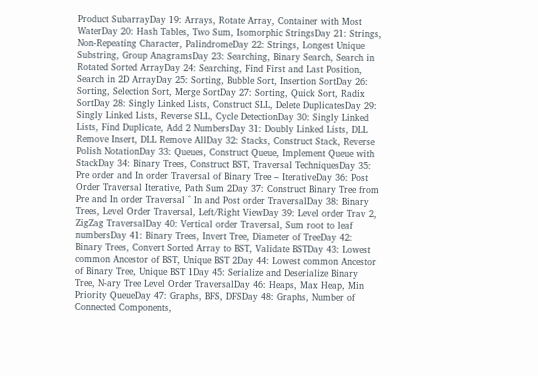Product SubarrayDay 19: Arrays, Rotate Array, Container with Most WaterDay 20: Hash Tables, Two Sum, Isomorphic StringsDay 21: Strings, Non-Repeating Character, PalindromeDay 22: Strings, Longest Unique Substring, Group AnagramsDay 23: Searching, Binary Search, Search in Rotated Sorted ArrayDay 24: Searching, Find First and Last Position, Search in 2D ArrayDay 25: Sorting, Bubble Sort, Insertion SortDay 26: Sorting, Selection Sort, Merge SortDay 27: Sorting, Quick Sort, Radix SortDay 28: Singly Linked Lists, Construct SLL, Delete DuplicatesDay 29: Singly Linked Lists, Reverse SLL, Cycle DetectionDay 30: Singly Linked Lists, Find Duplicate, Add 2 NumbersDay 31: Doubly Linked Lists, DLL Remove Insert, DLL Remove AllDay 32: Stacks, Construct Stack, Reverse Polish NotationDay 33: Queues, Construct Queue, Implement Queue with StackDay 34: Binary Trees, Construct BST, Traversal TechniquesDay 35: Pre order and In order Traversal of Binary Tree – IterativeDay 36: Post Order Traversal Iterative, Path Sum 2Day 37: Construct Binary Tree from Pre and In order Traversal ^ In and Post order TraversalDay 38: Binary Trees, Level Order Traversal, Left/Right ViewDay 39: Level order Trav 2, ZigZag TraversalDay 40: Vertical order Traversal, Sum root to leaf numbersDay 41: Binary Trees, Invert Tree, Diameter of TreeDay 42: Binary Trees, Convert Sorted Array to BST, Validate BSTDay 43: Lowest common Ancestor of BST, Unique BST 2Day 44: Lowest common Ancestor of Binary Tree, Unique BST 1Day 45: Serialize and Deserialize Binary Tree, N-ary Tree Level Order TraversalDay 46: Heaps, Max Heap, Min Priority QueueDay 47: Graphs, BFS, DFSDay 48: Graphs, Number of Connected Components,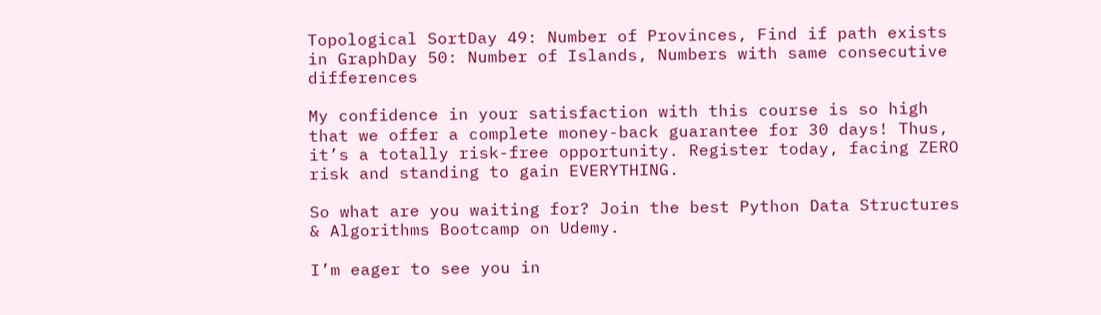Topological SortDay 49: Number of Provinces, Find if path exists in GraphDay 50: Number of Islands, Numbers with same consecutive differences

My confidence in your satisfaction with this course is so high that we offer a complete money-back guarantee for 30 days! Thus, it’s a totally risk-free opportunity. Register today, facing ZERO risk and standing to gain EVERYTHING.

So what are you waiting for? Join the best Python Data Structures & Algorithms Bootcamp on Udemy.

I’m eager to see you in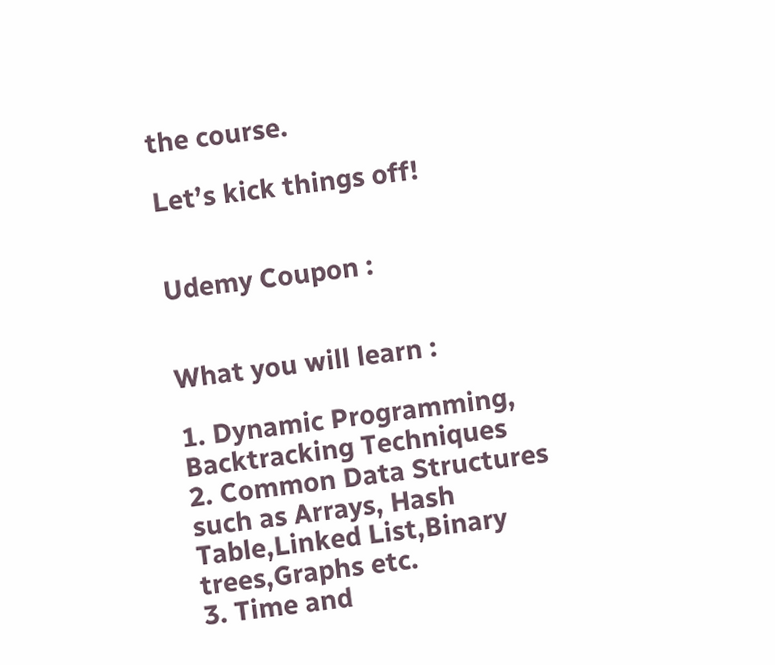the course.

Let’s kick things off!


Udemy Coupon :


What you will learn :

1. Dynamic Programming, Backtracking Techniques
2. Common Data Structures such as Arrays, Hash Table,Linked List,Binary trees,Graphs etc.
3. Time and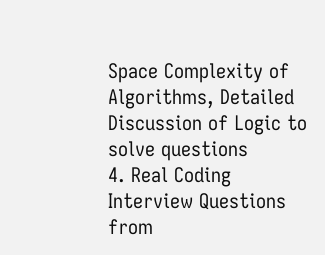Space Complexity of Algorithms, Detailed Discussion of Logic to solve questions
4. Real Coding Interview Questions from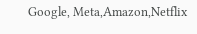Google, Meta,Amazon,Netflix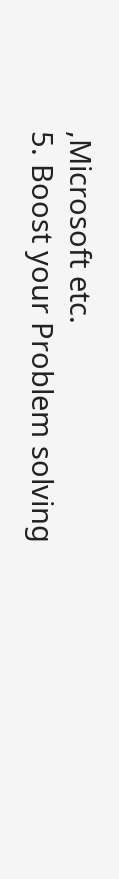,Microsoft etc.
5. Boost your Problem solving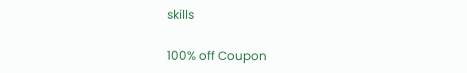skills

100% off Coupon